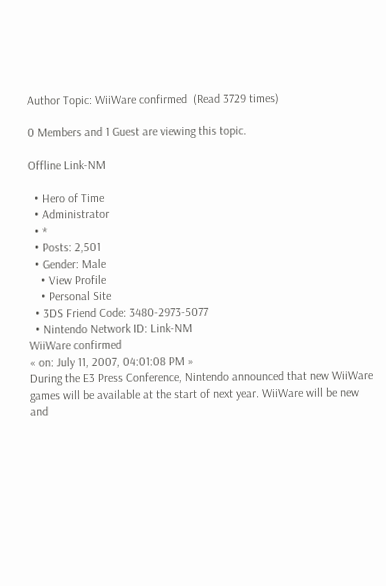Author Topic: WiiWare confirmed  (Read 3729 times)

0 Members and 1 Guest are viewing this topic.

Offline Link-NM

  • Hero of Time
  • Administrator
  • *
  • Posts: 2,501
  • Gender: Male
    • View Profile
    • Personal Site
  • 3DS Friend Code: 3480-2973-5077
  • Nintendo Network ID: Link-NM
WiiWare confirmed
« on: July 11, 2007, 04:01:08 PM »
During the E3 Press Conference, Nintendo announced that new WiiWare games will be available at the start of next year. WiiWare will be new and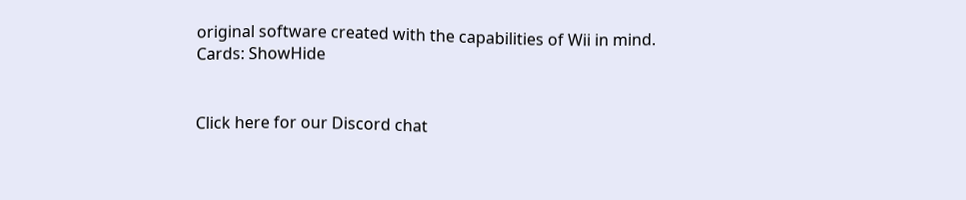original software created with the capabilities of Wii in mind.
Cards: ShowHide


Click here for our Discord chat